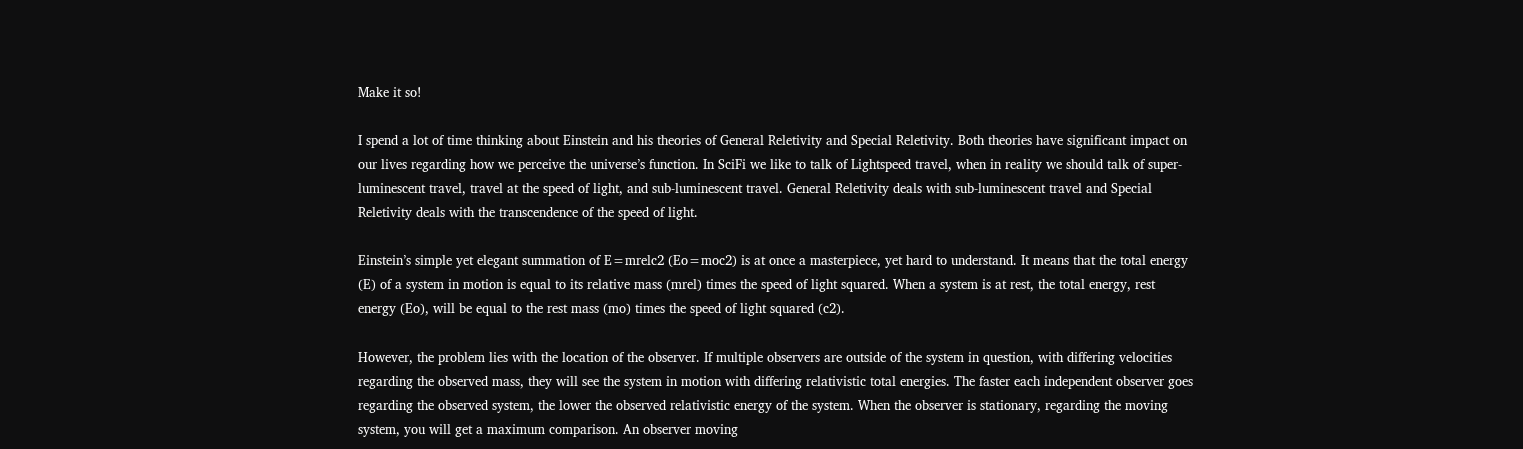Make it so!

I spend a lot of time thinking about Einstein and his theories of General Reletivity and Special Reletivity. Both theories have significant impact on our lives regarding how we perceive the universe’s function. In SciFi we like to talk of Lightspeed travel, when in reality we should talk of super-luminescent travel, travel at the speed of light, and sub-luminescent travel. General Reletivity deals with sub-luminescent travel and Special Reletivity deals with the transcendence of the speed of light.

Einstein’s simple yet elegant summation of E=mrelc2 (Eo=moc2) is at once a masterpiece, yet hard to understand. It means that the total energy (E) of a system in motion is equal to its relative mass (mrel) times the speed of light squared. When a system is at rest, the total energy, rest energy (Eo), will be equal to the rest mass (mo) times the speed of light squared (c2).

However, the problem lies with the location of the observer. If multiple observers are outside of the system in question, with differing velocities regarding the observed mass, they will see the system in motion with differing relativistic total energies. The faster each independent observer goes regarding the observed system, the lower the observed relativistic energy of the system. When the observer is stationary, regarding the moving system, you will get a maximum comparison. An observer moving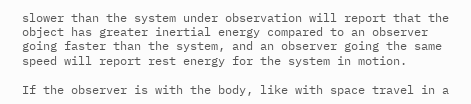slower than the system under observation will report that the object has greater inertial energy compared to an observer going faster than the system, and an observer going the same speed will report rest energy for the system in motion.

If the observer is with the body, like with space travel in a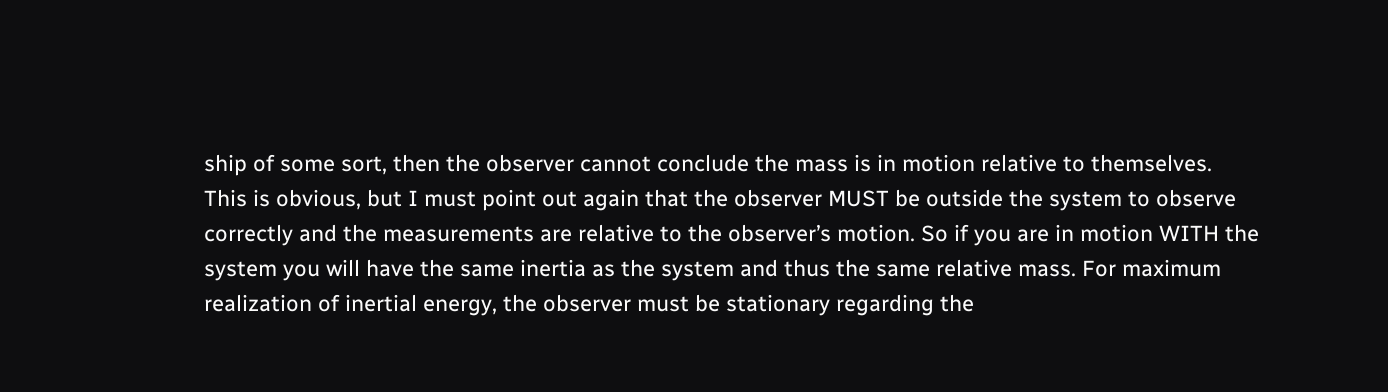ship of some sort, then the observer cannot conclude the mass is in motion relative to themselves. This is obvious, but I must point out again that the observer MUST be outside the system to observe correctly and the measurements are relative to the observer’s motion. So if you are in motion WITH the system you will have the same inertia as the system and thus the same relative mass. For maximum realization of inertial energy, the observer must be stationary regarding the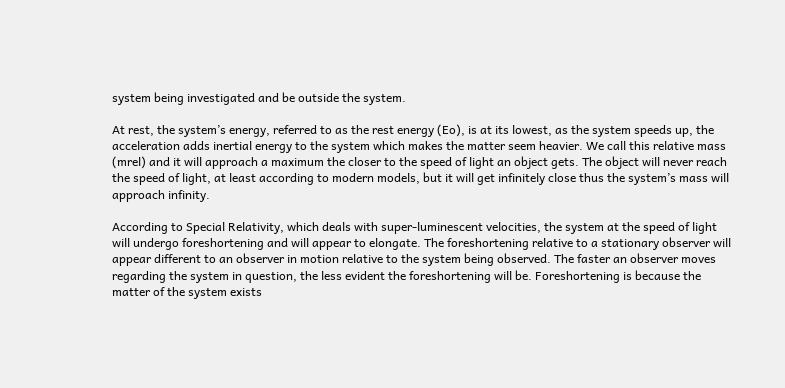system being investigated and be outside the system.

At rest, the system’s energy, referred to as the rest energy (Eo), is at its lowest, as the system speeds up, the acceleration adds inertial energy to the system which makes the matter seem heavier. We call this relative mass (mrel) and it will approach a maximum the closer to the speed of light an object gets. The object will never reach the speed of light, at least according to modern models, but it will get infinitely close thus the system’s mass will approach infinity.

According to Special Relativity, which deals with super-luminescent velocities, the system at the speed of light will undergo foreshortening and will appear to elongate. The foreshortening relative to a stationary observer will appear different to an observer in motion relative to the system being observed. The faster an observer moves regarding the system in question, the less evident the foreshortening will be. Foreshortening is because the matter of the system exists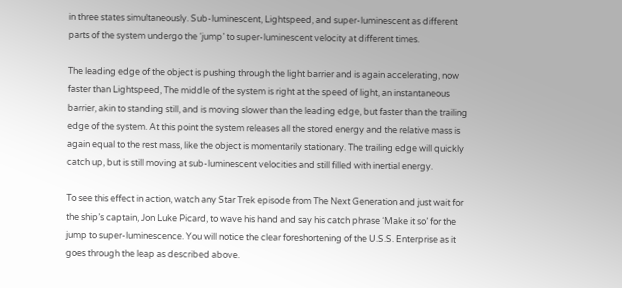in three states simultaneously. Sub-luminescent, Lightspeed, and super-luminescent as different parts of the system undergo the ‘jump’ to super-luminescent velocity at different times.

The leading edge of the object is pushing through the light barrier and is again accelerating, now faster than Lightspeed, The middle of the system is right at the speed of light, an instantaneous barrier, akin to standing still, and is moving slower than the leading edge, but faster than the trailing edge of the system. At this point the system releases all the stored energy and the relative mass is again equal to the rest mass, like the object is momentarily stationary. The trailing edge will quickly catch up, but is still moving at sub-luminescent velocities and still filled with inertial energy.

To see this effect in action, watch any Star Trek episode from The Next Generation and just wait for the ship’s captain, Jon Luke Picard, to wave his hand and say his catch phrase ‘Make it so’ for the jump to super-luminescence. You will notice the clear foreshortening of the U.S.S. Enterprise as it goes through the leap as described above.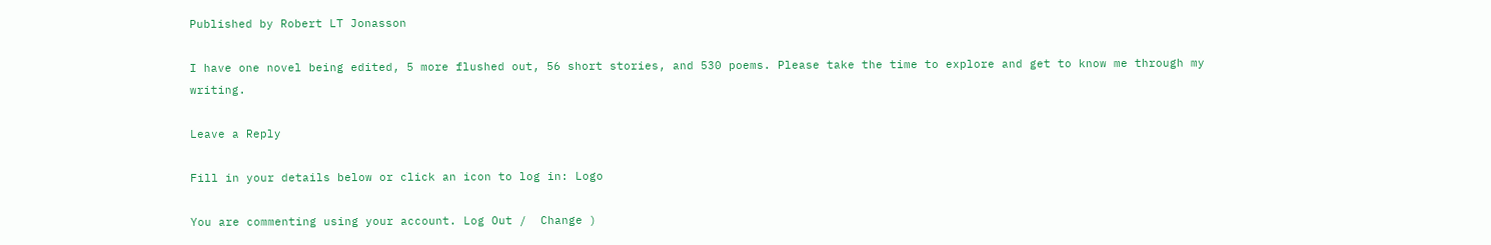Published by Robert LT Jonasson

I have one novel being edited, 5 more flushed out, 56 short stories, and 530 poems. Please take the time to explore and get to know me through my writing.

Leave a Reply

Fill in your details below or click an icon to log in: Logo

You are commenting using your account. Log Out /  Change )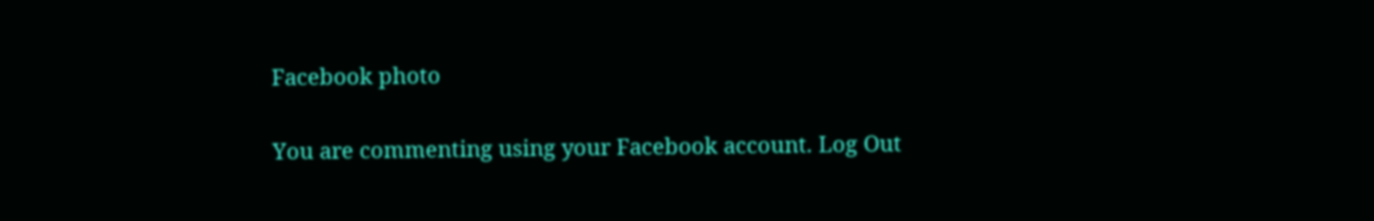Facebook photo

You are commenting using your Facebook account. Log Out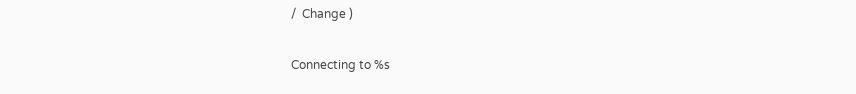/  Change )

Connecting to %s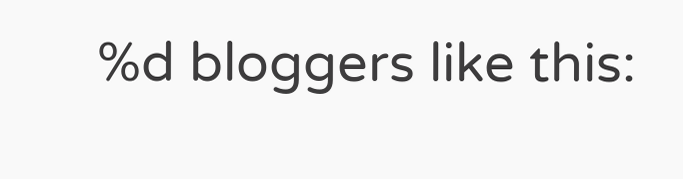%d bloggers like this: